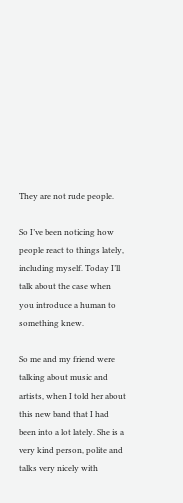They are not rude people.

So I’ve been noticing how people react to things lately, including myself. Today I’ll talk about the case when you introduce a human to something knew.

So me and my friend were talking about music and artists, when I told her about this new band that I had been into a lot lately. She is a very kind person, polite and talks very nicely with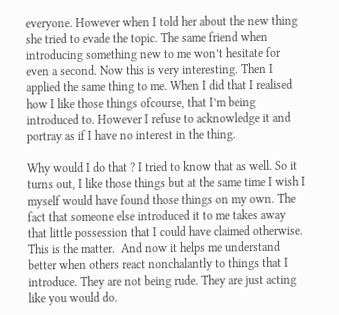everyone. However when I told her about the new thing she tried to evade the topic. The same friend when introducing something new to me won’t hesitate for even a second. Now this is very interesting. Then I applied the same thing to me. When I did that I realised how I like those things ofcourse, that I’m being introduced to. However I refuse to acknowledge it and portray as if I have no interest in the thing.

Why would I do that ? I tried to know that as well. So it turns out, I like those things but at the same time I wish I myself would have found those things on my own. The fact that someone else introduced it to me takes away that little possession that I could have claimed otherwise. This is the matter.  And now it helps me understand better when others react nonchalantly to things that I introduce. They are not being rude. They are just acting like you would do.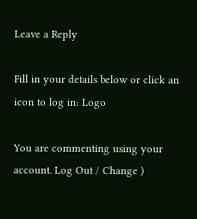Leave a Reply

Fill in your details below or click an icon to log in: Logo

You are commenting using your account. Log Out / Change )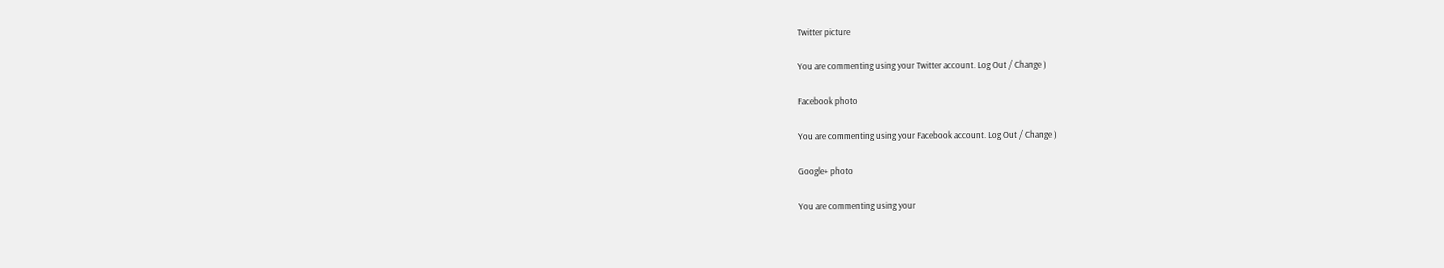Twitter picture

You are commenting using your Twitter account. Log Out / Change )

Facebook photo

You are commenting using your Facebook account. Log Out / Change )

Google+ photo

You are commenting using your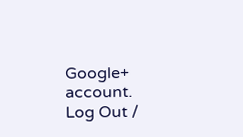Google+ account. Log Out /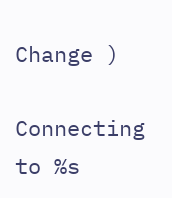Change )

Connecting to %s